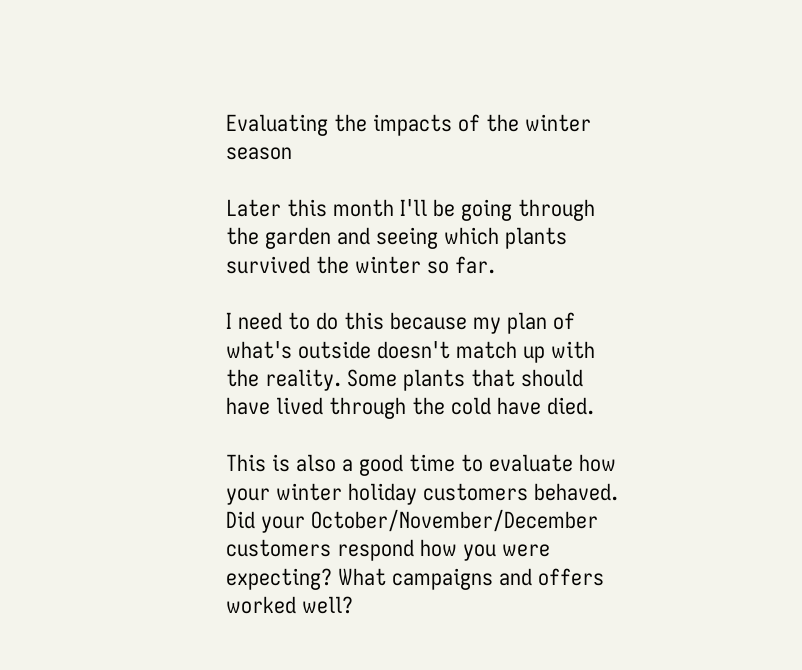Evaluating the impacts of the winter season

Later this month I'll be going through the garden and seeing which plants survived the winter so far.

I need to do this because my plan of what's outside doesn't match up with the reality. Some plants that should have lived through the cold have died.

This is also a good time to evaluate how your winter holiday customers behaved. Did your October/November/December customers respond how you were expecting? What campaigns and offers worked well?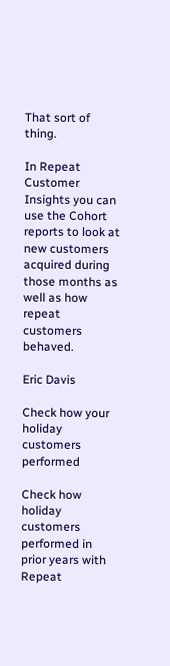That sort of thing.

In Repeat Customer Insights you can use the Cohort reports to look at new customers acquired during those months as well as how repeat customers behaved.

Eric Davis

Check how your holiday customers performed

Check how holiday customers performed in prior years with Repeat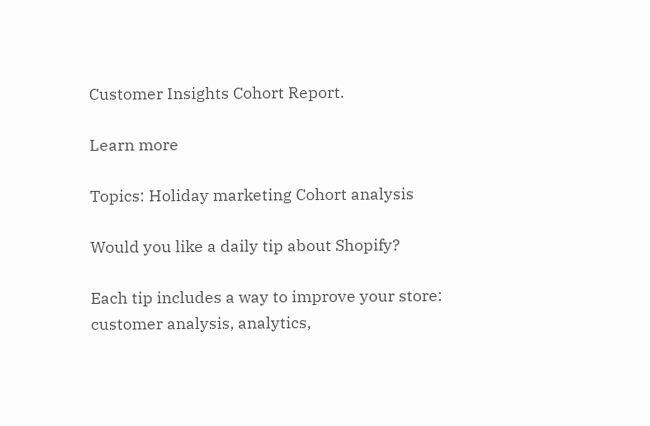Customer Insights Cohort Report.

Learn more

Topics: Holiday marketing Cohort analysis

Would you like a daily tip about Shopify?

Each tip includes a way to improve your store: customer analysis, analytics,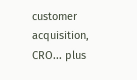customer acquisition, CRO... plus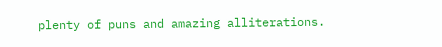plenty of puns and amazing alliterations.